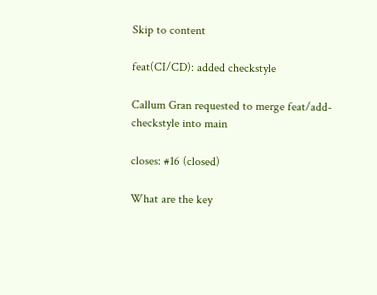Skip to content

feat(CI/CD): added checkstyle

Callum Gran requested to merge feat/add-checkstyle into main

closes: #16 (closed)

What are the key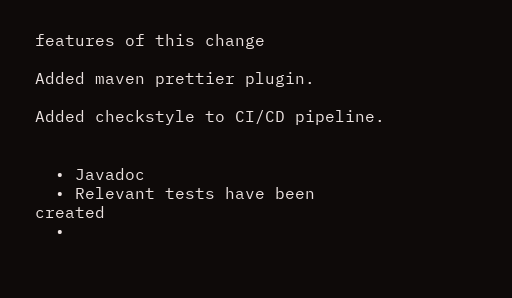features of this change

Added maven prettier plugin.

Added checkstyle to CI/CD pipeline.


  • Javadoc
  • Relevant tests have been created
  •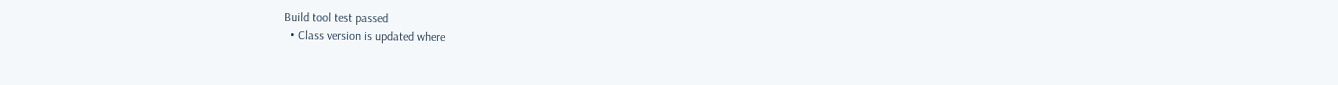Build tool test passed
  • Class version is updated where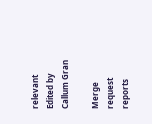relevant
Edited by Callum Gran

Merge request reports